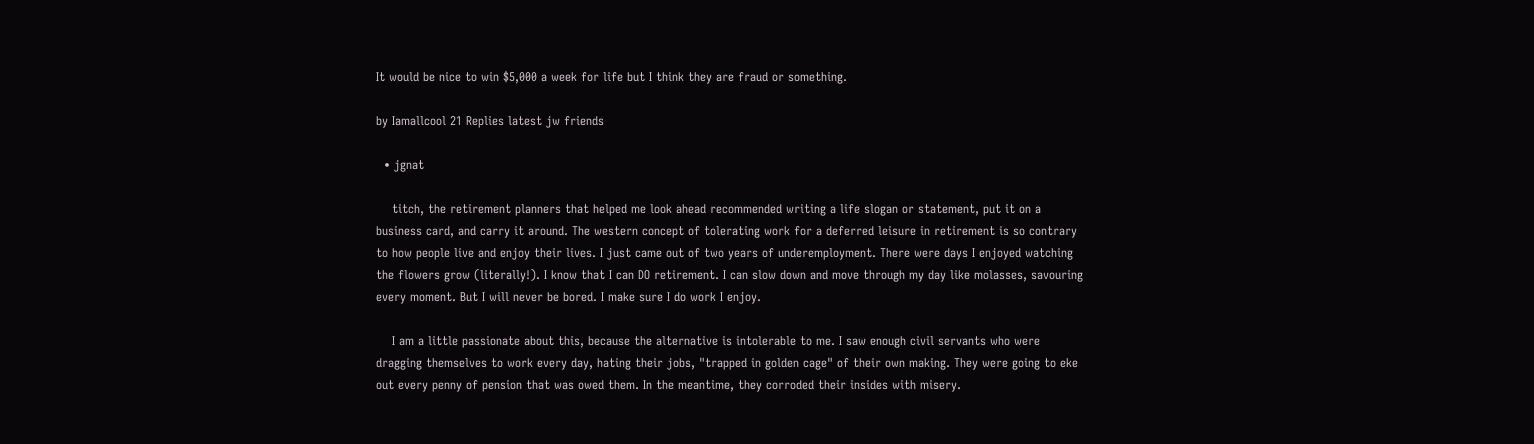It would be nice to win $5,000 a week for life but I think they are fraud or something.

by Iamallcool 21 Replies latest jw friends

  • jgnat

    titch, the retirement planners that helped me look ahead recommended writing a life slogan or statement, put it on a business card, and carry it around. The western concept of tolerating work for a deferred leisure in retirement is so contrary to how people live and enjoy their lives. I just came out of two years of underemployment. There were days I enjoyed watching the flowers grow (literally!). I know that I can DO retirement. I can slow down and move through my day like molasses, savouring every moment. But I will never be bored. I make sure I do work I enjoy.

    I am a little passionate about this, because the alternative is intolerable to me. I saw enough civil servants who were dragging themselves to work every day, hating their jobs, "trapped in golden cage" of their own making. They were going to eke out every penny of pension that was owed them. In the meantime, they corroded their insides with misery.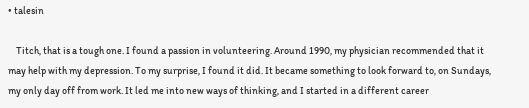• talesin

    Titch, that is a tough one. I found a passion in volunteering. Around 1990, my physician recommended that it may help with my depression. To my surprise, I found it did. It became something to look forward to, on Sundays, my only day off from work. It led me into new ways of thinking, and I started in a different career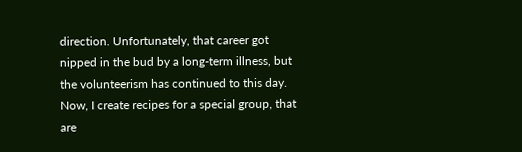direction. Unfortunately, that career got nipped in the bud by a long-term illness, but the volunteerism has continued to this day. Now, I create recipes for a special group, that are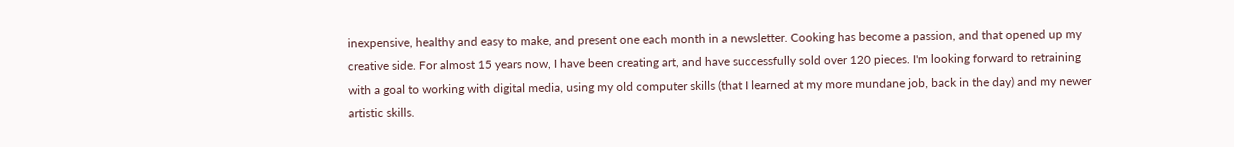inexpensive, healthy and easy to make, and present one each month in a newsletter. Cooking has become a passion, and that opened up my creative side. For almost 15 years now, I have been creating art, and have successfully sold over 120 pieces. I'm looking forward to retraining with a goal to working with digital media, using my old computer skills (that I learned at my more mundane job, back in the day) and my newer artistic skills.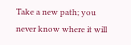Take a new path; you never know where it will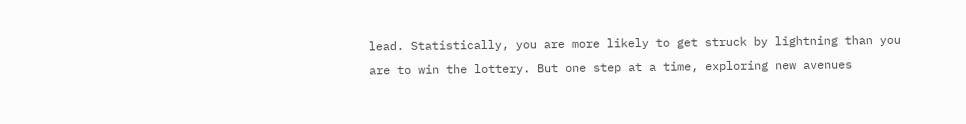lead. Statistically, you are more likely to get struck by lightning than you are to win the lottery. But one step at a time, exploring new avenues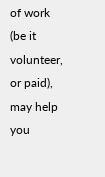of work (be it volunteer, or paid), may help you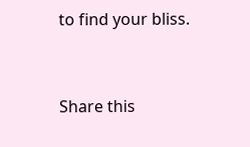to find your bliss.


Share this